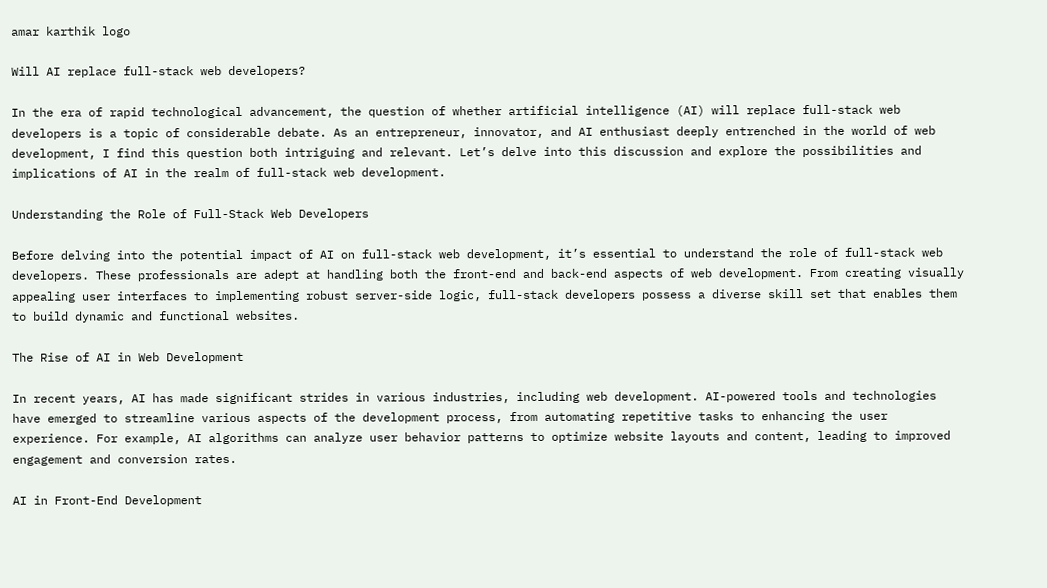amar karthik logo

Will AI replace full-stack web developers?

In the era of rapid technological advancement, the question of whether artificial intelligence (AI) will replace full-stack web developers is a topic of considerable debate. As an entrepreneur, innovator, and AI enthusiast deeply entrenched in the world of web development, I find this question both intriguing and relevant. Let’s delve into this discussion and explore the possibilities and implications of AI in the realm of full-stack web development.

Understanding the Role of Full-Stack Web Developers

Before delving into the potential impact of AI on full-stack web development, it’s essential to understand the role of full-stack web developers. These professionals are adept at handling both the front-end and back-end aspects of web development. From creating visually appealing user interfaces to implementing robust server-side logic, full-stack developers possess a diverse skill set that enables them to build dynamic and functional websites.

The Rise of AI in Web Development

In recent years, AI has made significant strides in various industries, including web development. AI-powered tools and technologies have emerged to streamline various aspects of the development process, from automating repetitive tasks to enhancing the user experience. For example, AI algorithms can analyze user behavior patterns to optimize website layouts and content, leading to improved engagement and conversion rates.

AI in Front-End Development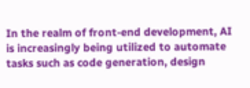In the realm of front-end development, AI is increasingly being utilized to automate tasks such as code generation, design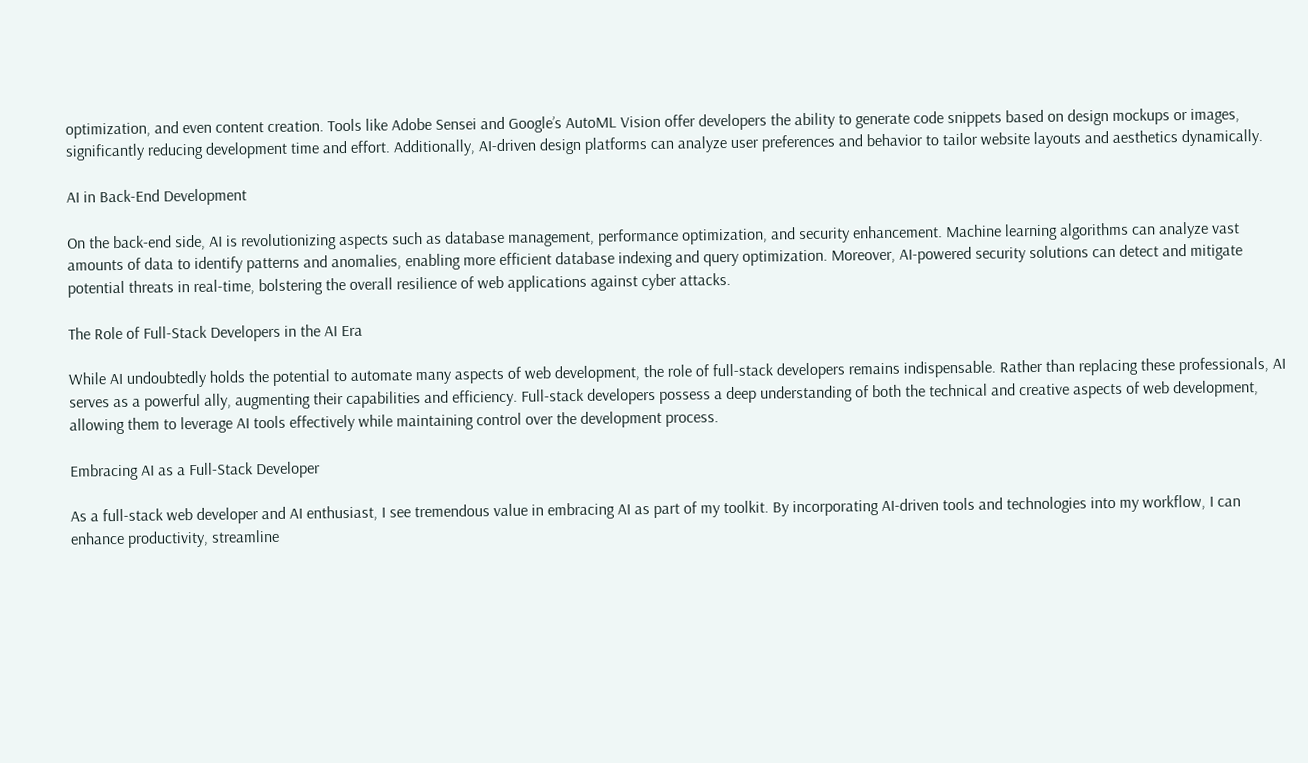optimization, and even content creation. Tools like Adobe Sensei and Google’s AutoML Vision offer developers the ability to generate code snippets based on design mockups or images, significantly reducing development time and effort. Additionally, AI-driven design platforms can analyze user preferences and behavior to tailor website layouts and aesthetics dynamically.

AI in Back-End Development

On the back-end side, AI is revolutionizing aspects such as database management, performance optimization, and security enhancement. Machine learning algorithms can analyze vast amounts of data to identify patterns and anomalies, enabling more efficient database indexing and query optimization. Moreover, AI-powered security solutions can detect and mitigate potential threats in real-time, bolstering the overall resilience of web applications against cyber attacks.

The Role of Full-Stack Developers in the AI Era

While AI undoubtedly holds the potential to automate many aspects of web development, the role of full-stack developers remains indispensable. Rather than replacing these professionals, AI serves as a powerful ally, augmenting their capabilities and efficiency. Full-stack developers possess a deep understanding of both the technical and creative aspects of web development, allowing them to leverage AI tools effectively while maintaining control over the development process.

Embracing AI as a Full-Stack Developer

As a full-stack web developer and AI enthusiast, I see tremendous value in embracing AI as part of my toolkit. By incorporating AI-driven tools and technologies into my workflow, I can enhance productivity, streamline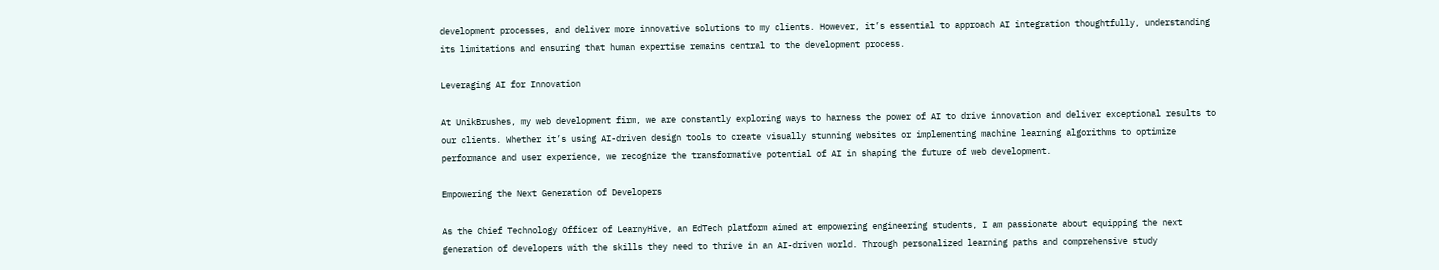development processes, and deliver more innovative solutions to my clients. However, it’s essential to approach AI integration thoughtfully, understanding its limitations and ensuring that human expertise remains central to the development process.

Leveraging AI for Innovation

At UnikBrushes, my web development firm, we are constantly exploring ways to harness the power of AI to drive innovation and deliver exceptional results to our clients. Whether it’s using AI-driven design tools to create visually stunning websites or implementing machine learning algorithms to optimize performance and user experience, we recognize the transformative potential of AI in shaping the future of web development.

Empowering the Next Generation of Developers

As the Chief Technology Officer of LearnyHive, an EdTech platform aimed at empowering engineering students, I am passionate about equipping the next generation of developers with the skills they need to thrive in an AI-driven world. Through personalized learning paths and comprehensive study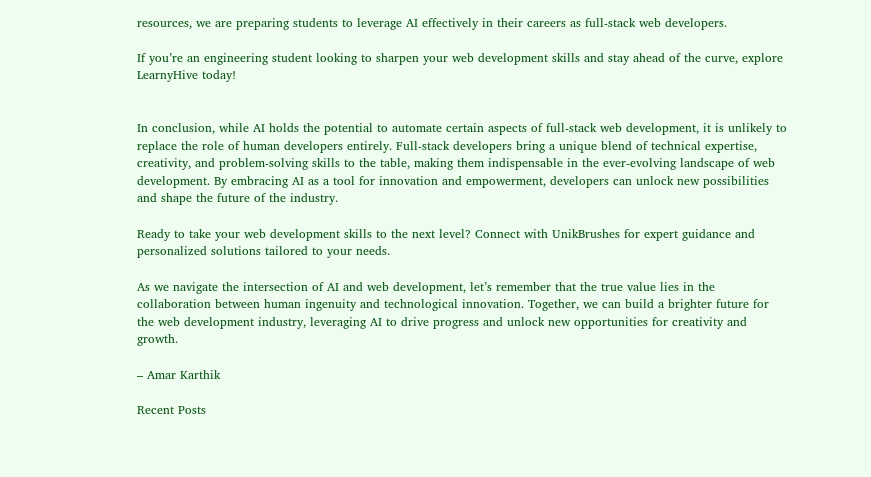resources, we are preparing students to leverage AI effectively in their careers as full-stack web developers.

If you’re an engineering student looking to sharpen your web development skills and stay ahead of the curve, explore LearnyHive today!


In conclusion, while AI holds the potential to automate certain aspects of full-stack web development, it is unlikely to replace the role of human developers entirely. Full-stack developers bring a unique blend of technical expertise, creativity, and problem-solving skills to the table, making them indispensable in the ever-evolving landscape of web development. By embracing AI as a tool for innovation and empowerment, developers can unlock new possibilities and shape the future of the industry.

Ready to take your web development skills to the next level? Connect with UnikBrushes for expert guidance and personalized solutions tailored to your needs.

As we navigate the intersection of AI and web development, let’s remember that the true value lies in the collaboration between human ingenuity and technological innovation. Together, we can build a brighter future for the web development industry, leveraging AI to drive progress and unlock new opportunities for creativity and growth.

– Amar Karthik

Recent Posts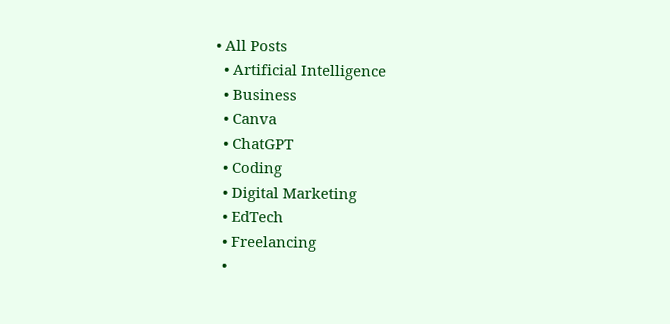• All Posts
  • Artificial Intelligence
  • Business
  • Canva
  • ChatGPT
  • Coding
  • Digital Marketing
  • EdTech
  • Freelancing
  •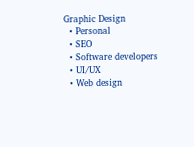Graphic Design
  • Personal
  • SEO
  • Software developers
  • UI/UX
  • Web design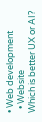• Web development
  • Website
Which is better UX or AI?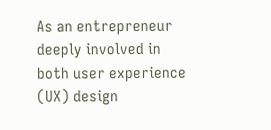As an entrepreneur deeply involved in both user experience (UX) design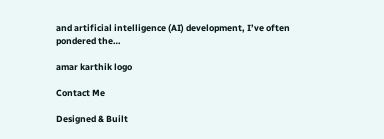and artificial intelligence (AI) development, I’ve often pondered the…

amar karthik logo

Contact Me

Designed & Built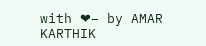with ❤– by AMAR KARTHIK